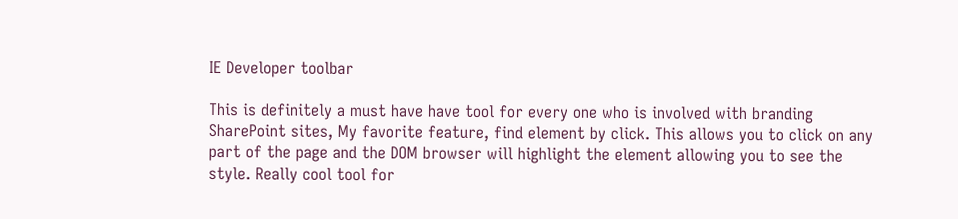IE Developer toolbar

This is definitely a must have have tool for every one who is involved with branding SharePoint sites, My favorite feature, find element by click. This allows you to click on any part of the page and the DOM browser will highlight the element allowing you to see the style. Really cool tool for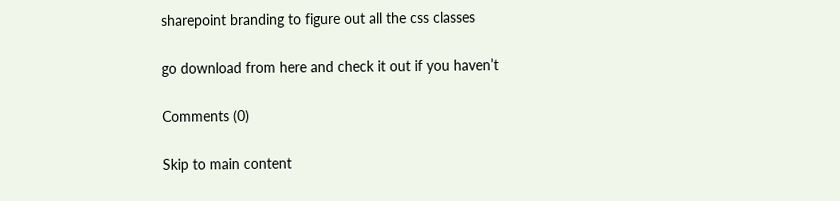sharepoint branding to figure out all the css classes

go download from here and check it out if you haven’t

Comments (0)

Skip to main content